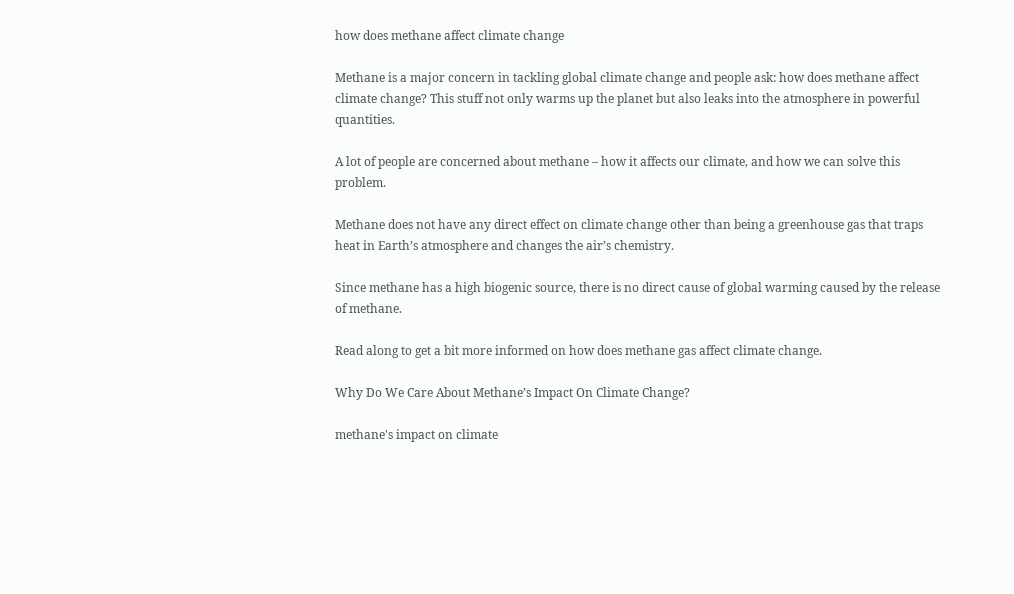how does methane affect climate change

Methane is a major concern in tackling global climate change and people ask: how does methane affect climate change? This stuff not only warms up the planet but also leaks into the atmosphere in powerful quantities.

A lot of people are concerned about methane – how it affects our climate, and how we can solve this problem.

Methane does not have any direct effect on climate change other than being a greenhouse gas that traps heat in Earth’s atmosphere and changes the air’s chemistry.

Since methane has a high biogenic source, there is no direct cause of global warming caused by the release of methane.

Read along to get a bit more informed on how does methane gas affect climate change.

Why Do We Care About Methane’s Impact On Climate Change?

methane's impact on climate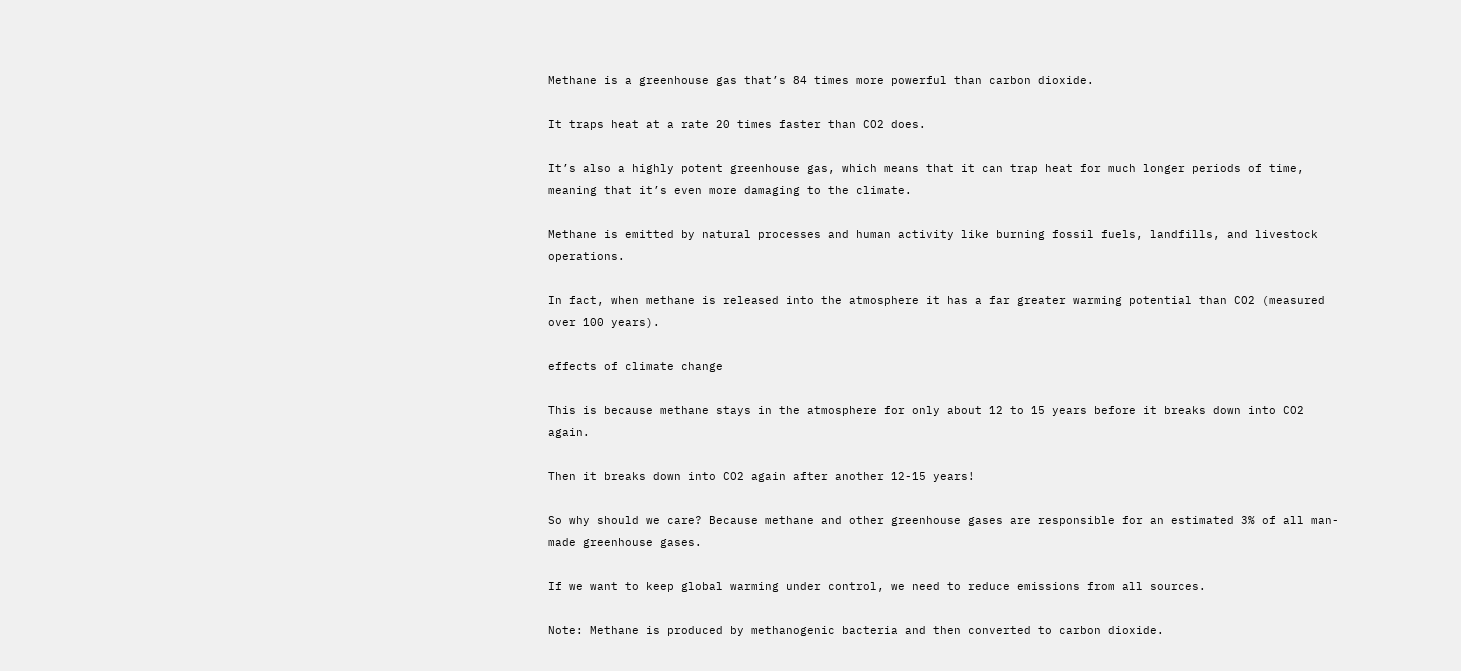Methane is a greenhouse gas that’s 84 times more powerful than carbon dioxide.

It traps heat at a rate 20 times faster than CO2 does.

It’s also a highly potent greenhouse gas, which means that it can trap heat for much longer periods of time, meaning that it’s even more damaging to the climate.

Methane is emitted by natural processes and human activity like burning fossil fuels, landfills, and livestock operations.

In fact, when methane is released into the atmosphere it has a far greater warming potential than CO2 (measured over 100 years).

effects of climate change

This is because methane stays in the atmosphere for only about 12 to 15 years before it breaks down into CO2 again.

Then it breaks down into CO2 again after another 12-15 years!

So why should we care? Because methane and other greenhouse gases are responsible for an estimated 3% of all man-made greenhouse gases.

If we want to keep global warming under control, we need to reduce emissions from all sources.

Note: Methane is produced by methanogenic bacteria and then converted to carbon dioxide.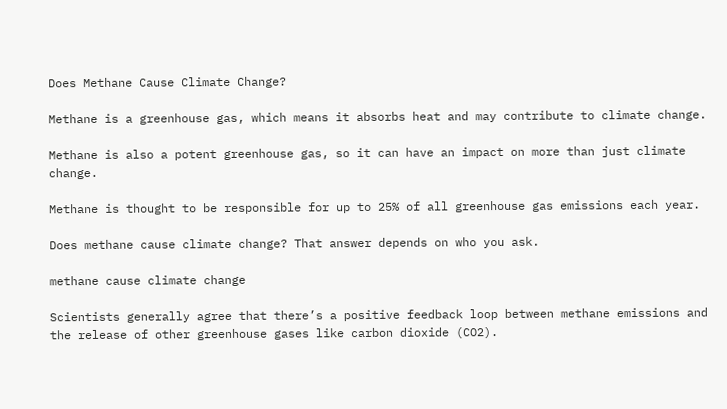Does Methane Cause Climate Change?

Methane is a greenhouse gas, which means it absorbs heat and may contribute to climate change.

Methane is also a potent greenhouse gas, so it can have an impact on more than just climate change.

Methane is thought to be responsible for up to 25% of all greenhouse gas emissions each year.

Does methane cause climate change? That answer depends on who you ask.

methane cause climate change

Scientists generally agree that there’s a positive feedback loop between methane emissions and the release of other greenhouse gases like carbon dioxide (CO2).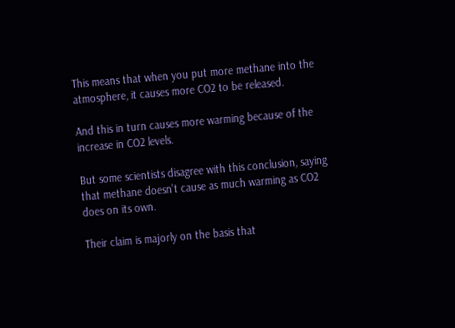This means that when you put more methane into the atmosphere, it causes more CO2 to be released.

And this in turn causes more warming because of the increase in CO2 levels.

But some scientists disagree with this conclusion, saying that methane doesn’t cause as much warming as CO2 does on its own.

Their claim is majorly on the basis that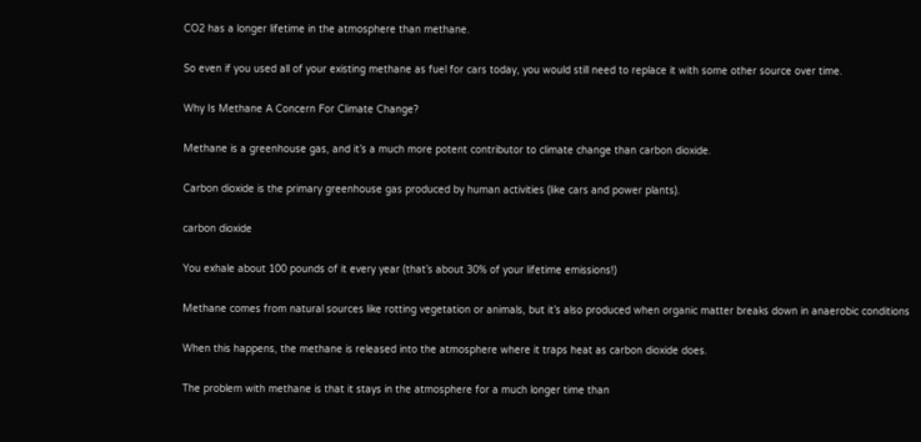CO2 has a longer lifetime in the atmosphere than methane.

So even if you used all of your existing methane as fuel for cars today, you would still need to replace it with some other source over time.

Why Is Methane A Concern For Climate Change?

Methane is a greenhouse gas, and it’s a much more potent contributor to climate change than carbon dioxide.

Carbon dioxide is the primary greenhouse gas produced by human activities (like cars and power plants).

carbon dioxide

You exhale about 100 pounds of it every year (that’s about 30% of your lifetime emissions!)

Methane comes from natural sources like rotting vegetation or animals, but it’s also produced when organic matter breaks down in anaerobic conditions

When this happens, the methane is released into the atmosphere where it traps heat as carbon dioxide does.

The problem with methane is that it stays in the atmosphere for a much longer time than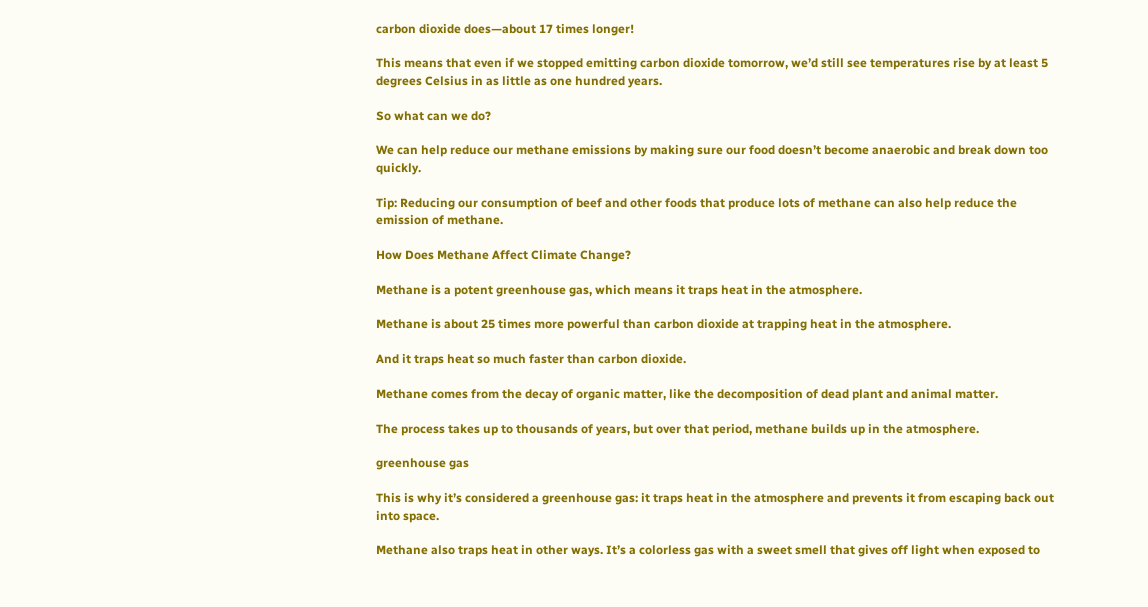carbon dioxide does—about 17 times longer!

This means that even if we stopped emitting carbon dioxide tomorrow, we’d still see temperatures rise by at least 5 degrees Celsius in as little as one hundred years.

So what can we do?

We can help reduce our methane emissions by making sure our food doesn’t become anaerobic and break down too quickly.

Tip: Reducing our consumption of beef and other foods that produce lots of methane can also help reduce the emission of methane.

How Does Methane Affect Climate Change?

Methane is a potent greenhouse gas, which means it traps heat in the atmosphere.

Methane is about 25 times more powerful than carbon dioxide at trapping heat in the atmosphere.

And it traps heat so much faster than carbon dioxide.

Methane comes from the decay of organic matter, like the decomposition of dead plant and animal matter.

The process takes up to thousands of years, but over that period, methane builds up in the atmosphere.

greenhouse gas

This is why it’s considered a greenhouse gas: it traps heat in the atmosphere and prevents it from escaping back out into space.

Methane also traps heat in other ways. It’s a colorless gas with a sweet smell that gives off light when exposed to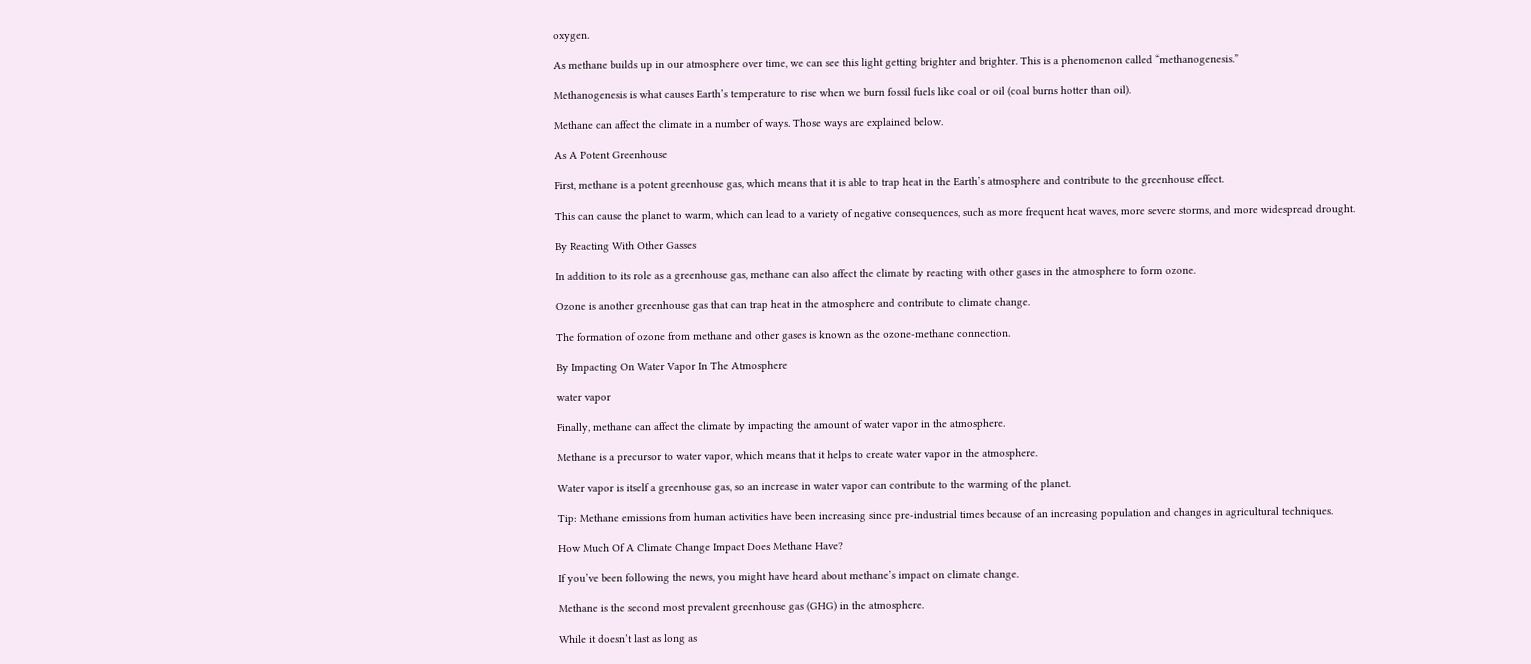oxygen.

As methane builds up in our atmosphere over time, we can see this light getting brighter and brighter. This is a phenomenon called “methanogenesis.”

Methanogenesis is what causes Earth’s temperature to rise when we burn fossil fuels like coal or oil (coal burns hotter than oil).

Methane can affect the climate in a number of ways. Those ways are explained below.

As A Potent Greenhouse

First, methane is a potent greenhouse gas, which means that it is able to trap heat in the Earth’s atmosphere and contribute to the greenhouse effect.

This can cause the planet to warm, which can lead to a variety of negative consequences, such as more frequent heat waves, more severe storms, and more widespread drought.

By Reacting With Other Gasses

In addition to its role as a greenhouse gas, methane can also affect the climate by reacting with other gases in the atmosphere to form ozone.

Ozone is another greenhouse gas that can trap heat in the atmosphere and contribute to climate change.

The formation of ozone from methane and other gases is known as the ozone-methane connection.

By Impacting On Water Vapor In The Atmosphere

water vapor

Finally, methane can affect the climate by impacting the amount of water vapor in the atmosphere.

Methane is a precursor to water vapor, which means that it helps to create water vapor in the atmosphere.

Water vapor is itself a greenhouse gas, so an increase in water vapor can contribute to the warming of the planet.

Tip: Methane emissions from human activities have been increasing since pre-industrial times because of an increasing population and changes in agricultural techniques.

How Much Of A Climate Change Impact Does Methane Have?

If you’ve been following the news, you might have heard about methane’s impact on climate change.

Methane is the second most prevalent greenhouse gas (GHG) in the atmosphere.

While it doesn’t last as long as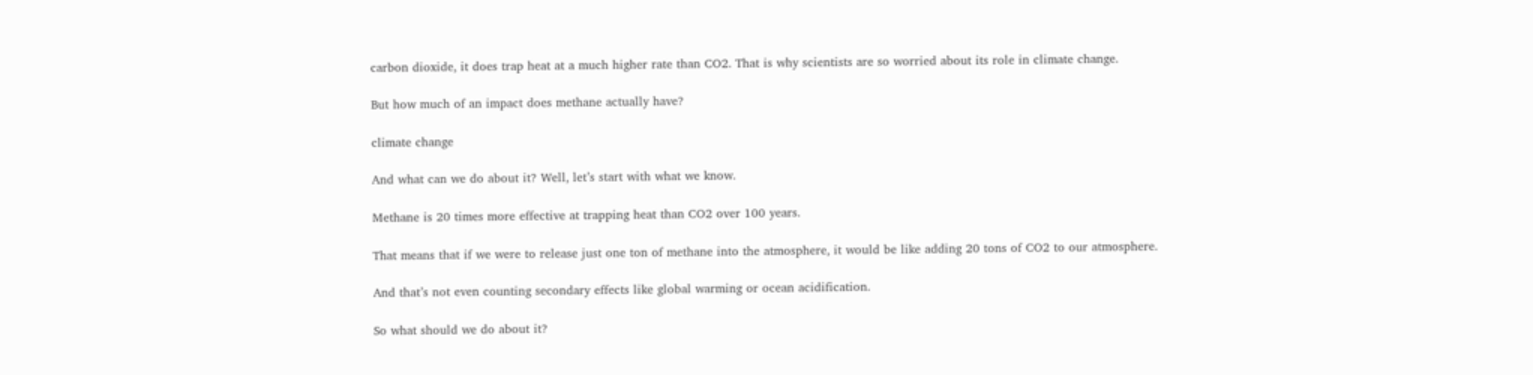carbon dioxide, it does trap heat at a much higher rate than CO2. That is why scientists are so worried about its role in climate change.

But how much of an impact does methane actually have?

climate change

And what can we do about it? Well, let’s start with what we know.

Methane is 20 times more effective at trapping heat than CO2 over 100 years.

That means that if we were to release just one ton of methane into the atmosphere, it would be like adding 20 tons of CO2 to our atmosphere.

And that’s not even counting secondary effects like global warming or ocean acidification.

So what should we do about it?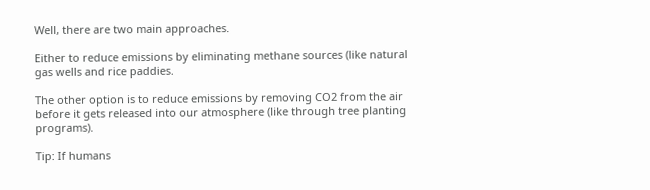Well, there are two main approaches.

Either to reduce emissions by eliminating methane sources (like natural gas wells and rice paddies.

The other option is to reduce emissions by removing CO2 from the air before it gets released into our atmosphere (like through tree planting programs).

Tip: If humans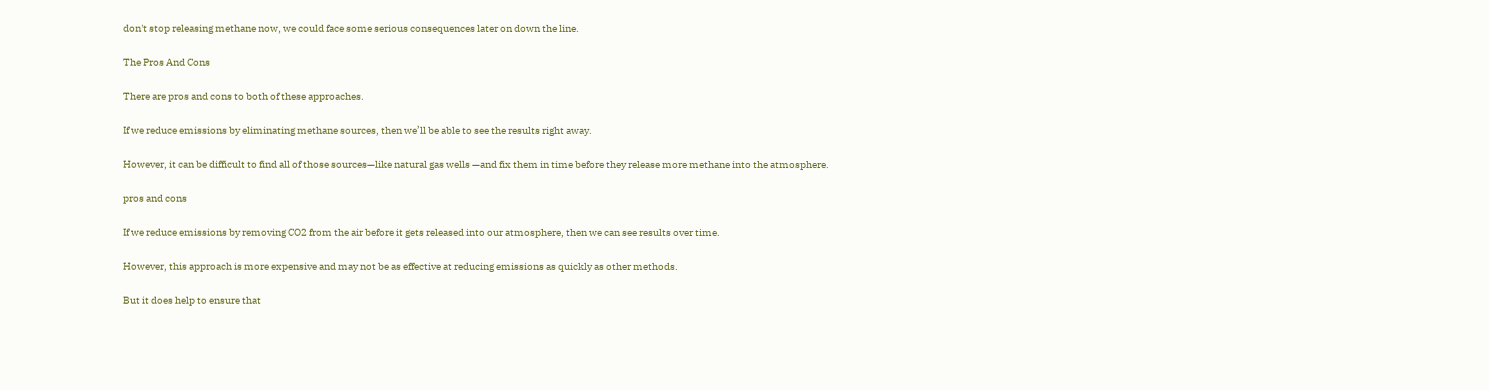don't stop releasing methane now, we could face some serious consequences later on down the line.

The Pros And Cons

There are pros and cons to both of these approaches.

If we reduce emissions by eliminating methane sources, then we’ll be able to see the results right away.

However, it can be difficult to find all of those sources—like natural gas wells —and fix them in time before they release more methane into the atmosphere.

pros and cons

If we reduce emissions by removing CO2 from the air before it gets released into our atmosphere, then we can see results over time.

However, this approach is more expensive and may not be as effective at reducing emissions as quickly as other methods.

But it does help to ensure that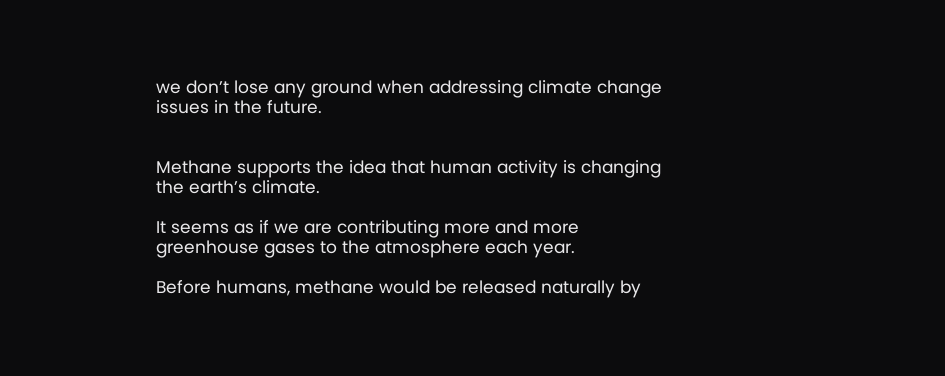we don’t lose any ground when addressing climate change issues in the future.


Methane supports the idea that human activity is changing the earth’s climate.

It seems as if we are contributing more and more greenhouse gases to the atmosphere each year.

Before humans, methane would be released naturally by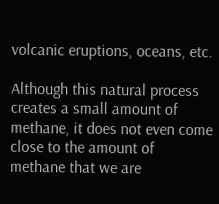volcanic eruptions, oceans, etc.

Although this natural process creates a small amount of methane, it does not even come close to the amount of methane that we are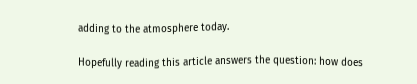adding to the atmosphere today.

Hopefully reading this article answers the question: how does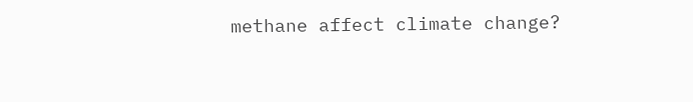methane affect climate change?